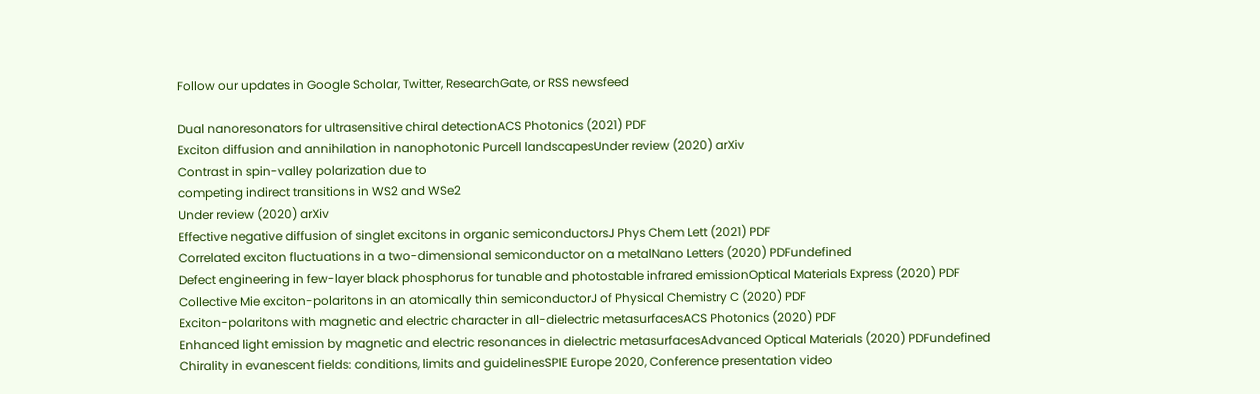Follow our updates in Google Scholar, Twitter, ResearchGate, or RSS newsfeed

Dual nanoresonators for ultrasensitive chiral detectionACS Photonics (2021) PDF
Exciton diffusion and annihilation in nanophotonic Purcell landscapesUnder review (2020) arXiv
Contrast in spin-valley polarization due to
competing indirect transitions in WS2 and WSe2
Under review (2020) arXiv
Effective negative diffusion of singlet excitons in organic semiconductorsJ Phys Chem Lett (2021) PDF
Correlated exciton fluctuations in a two-dimensional semiconductor on a metalNano Letters (2020) PDFundefined
Defect engineering in few-layer black phosphorus for tunable and photostable infrared emissionOptical Materials Express (2020) PDF
Collective Mie exciton-polaritons in an atomically thin semiconductorJ of Physical Chemistry C (2020) PDF
Exciton-polaritons with magnetic and electric character in all-dielectric metasurfacesACS Photonics (2020) PDF
Enhanced light emission by magnetic and electric resonances in dielectric metasurfacesAdvanced Optical Materials (2020) PDFundefined
Chirality in evanescent fields: conditions, limits and guidelinesSPIE Europe 2020, Conference presentation video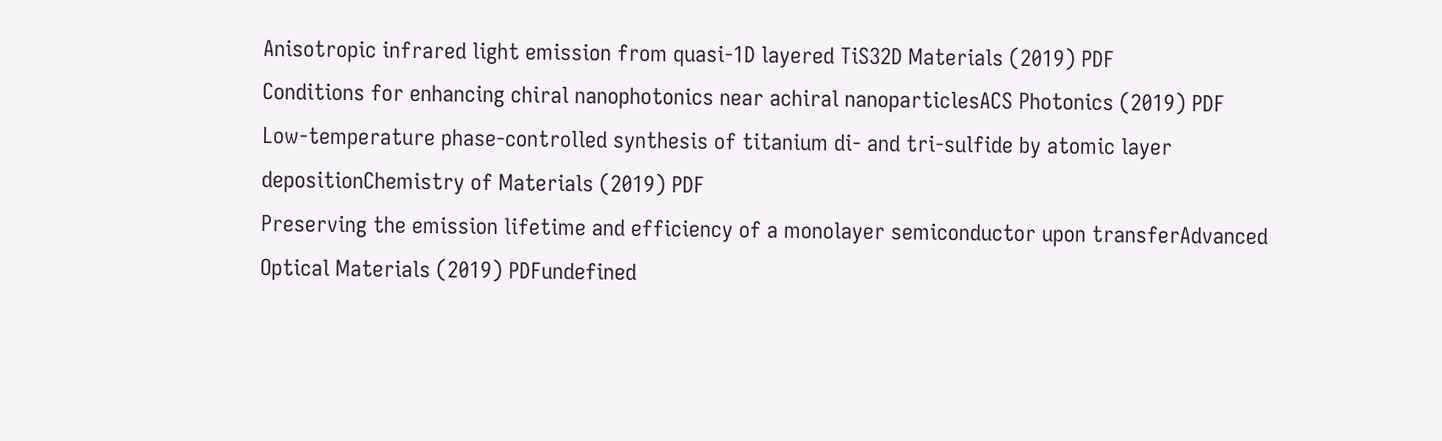Anisotropic infrared light emission from quasi-1D layered TiS32D Materials (2019) PDF
Conditions for enhancing chiral nanophotonics near achiral nanoparticlesACS Photonics (2019) PDF
Low-temperature phase-controlled synthesis of titanium di- and tri-sulfide by atomic layer depositionChemistry of Materials (2019) PDF
Preserving the emission lifetime and efficiency of a monolayer semiconductor upon transferAdvanced Optical Materials (2019) PDFundefined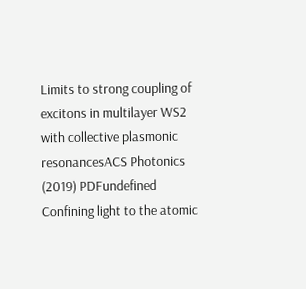Limits to strong coupling of excitons in multilayer WS2 with collective plasmonic resonancesACS Photonics (2019) PDFundefined
Confining light to the atomic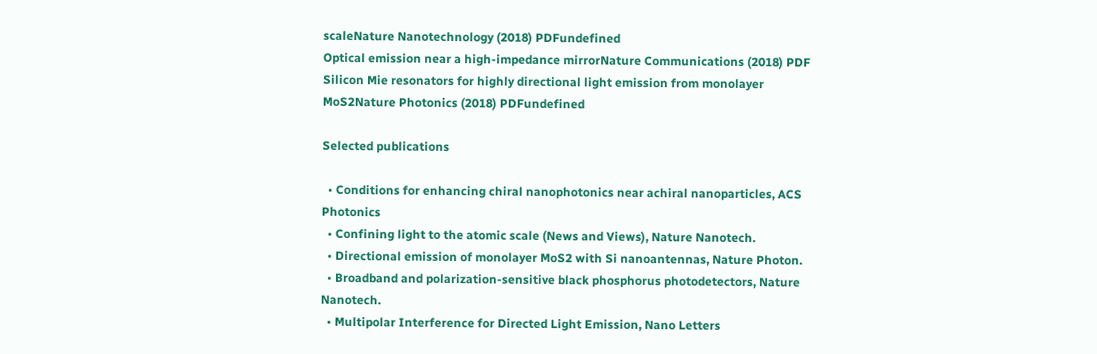scaleNature Nanotechnology (2018) PDFundefined
Optical emission near a high-impedance mirrorNature Communications (2018) PDF
Silicon Mie resonators for highly directional light emission from monolayer MoS2Nature Photonics (2018) PDFundefined

Selected publications

  • Conditions for enhancing chiral nanophotonics near achiral nanoparticles, ACS Photonics
  • Confining light to the atomic scale (News and Views), Nature Nanotech.
  • Directional emission of monolayer MoS2 with Si nanoantennas, Nature Photon.
  • Broadband and polarization-sensitive black phosphorus photodetectors, Nature Nanotech.
  • Multipolar Interference for Directed Light Emission, Nano Letters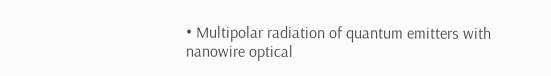• Multipolar radiation of quantum emitters with nanowire optical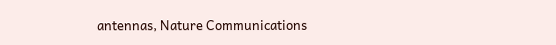antennas, Nature Communications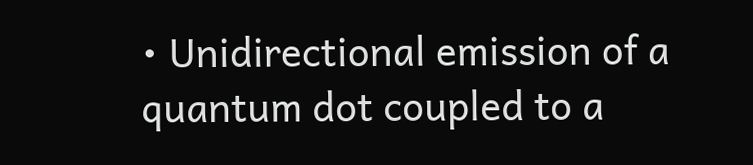• Unidirectional emission of a quantum dot coupled to a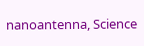nanoantenna, Science